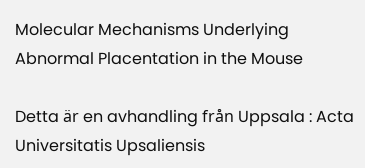Molecular Mechanisms Underlying Abnormal Placentation in the Mouse

Detta är en avhandling från Uppsala : Acta Universitatis Upsaliensis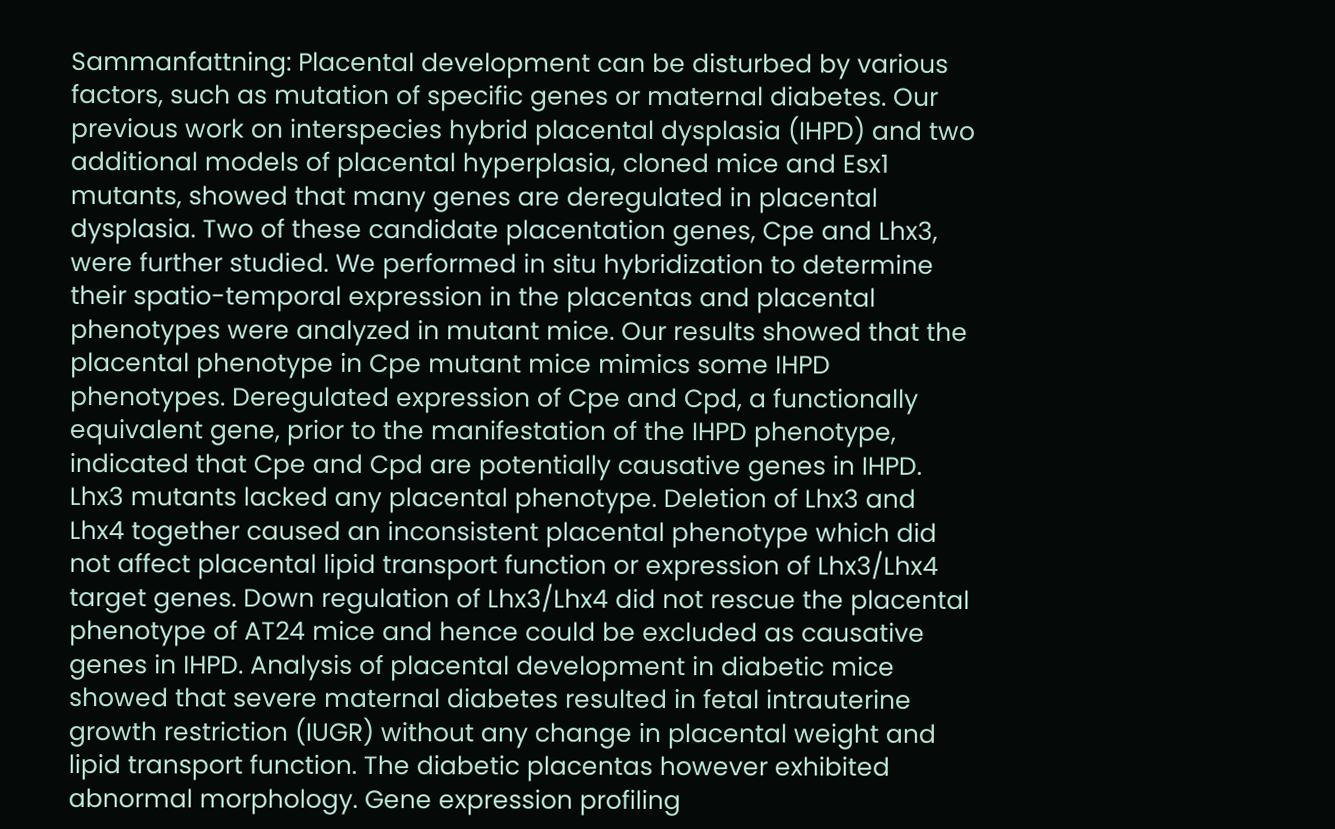Sammanfattning: Placental development can be disturbed by various factors, such as mutation of specific genes or maternal diabetes. Our previous work on interspecies hybrid placental dysplasia (IHPD) and two additional models of placental hyperplasia, cloned mice and Esx1 mutants, showed that many genes are deregulated in placental dysplasia. Two of these candidate placentation genes, Cpe and Lhx3, were further studied. We performed in situ hybridization to determine their spatio-temporal expression in the placentas and placental phenotypes were analyzed in mutant mice. Our results showed that the placental phenotype in Cpe mutant mice mimics some IHPD phenotypes. Deregulated expression of Cpe and Cpd, a functionally equivalent gene, prior to the manifestation of the IHPD phenotype, indicated that Cpe and Cpd are potentially causative genes in IHPD. Lhx3 mutants lacked any placental phenotype. Deletion of Lhx3 and Lhx4 together caused an inconsistent placental phenotype which did not affect placental lipid transport function or expression of Lhx3/Lhx4 target genes. Down regulation of Lhx3/Lhx4 did not rescue the placental phenotype of AT24 mice and hence could be excluded as causative genes in IHPD. Analysis of placental development in diabetic mice showed that severe maternal diabetes resulted in fetal intrauterine growth restriction (IUGR) without any change in placental weight and lipid transport function. The diabetic placentas however exhibited abnormal morphology. Gene expression profiling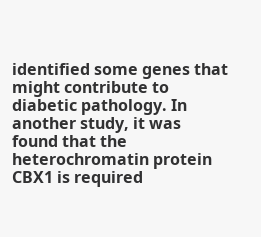identified some genes that might contribute to diabetic pathology. In another study, it was found that the heterochromatin protein CBX1 is required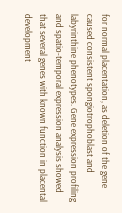for normal placentation, as deletion of the gene caused consistent spongiotrophoblast and labyrinthine phenotypes. Gene expression profiling and spatio-temporal expression analysis showed that several genes with known function in placental development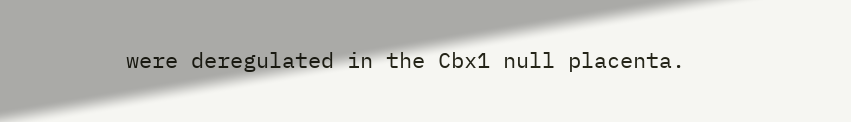were deregulated in the Cbx1 null placenta.